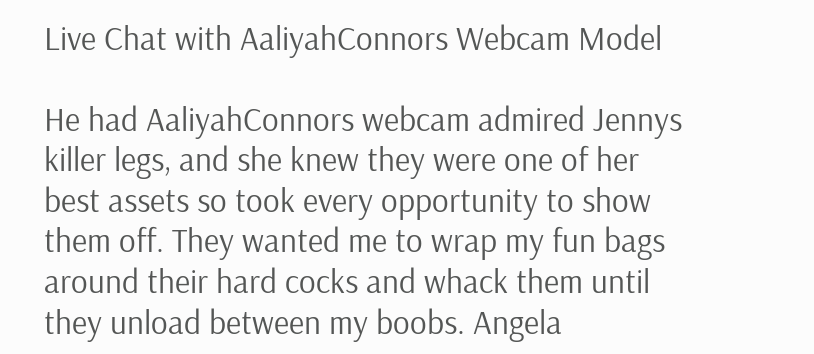Live Chat with AaliyahConnors Webcam Model

He had AaliyahConnors webcam admired Jennys killer legs, and she knew they were one of her best assets so took every opportunity to show them off. They wanted me to wrap my fun bags around their hard cocks and whack them until they unload between my boobs. Angela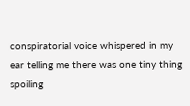conspiratorial voice whispered in my ear telling me there was one tiny thing spoiling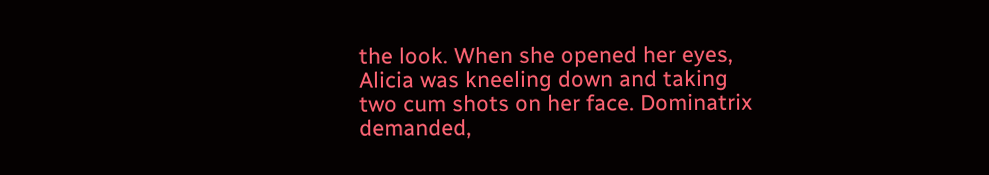the look. When she opened her eyes, Alicia was kneeling down and taking two cum shots on her face. Dominatrix demanded,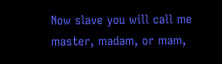Now slave you will call me master, madam, or mam,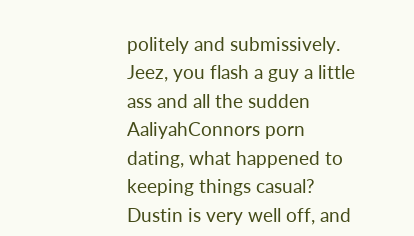politely and submissively. Jeez, you flash a guy a little ass and all the sudden AaliyahConnors porn dating, what happened to keeping things casual? Dustin is very well off, and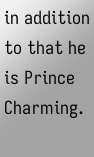in addition to that he is Prince Charming.